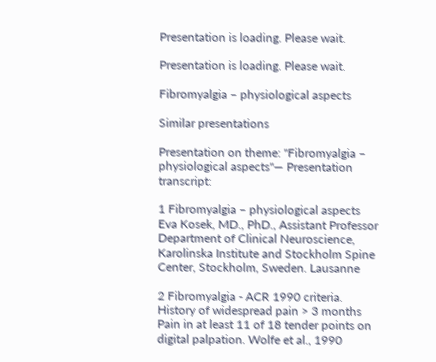Presentation is loading. Please wait.

Presentation is loading. Please wait.

Fibromyalgia – physiological aspects

Similar presentations

Presentation on theme: "Fibromyalgia – physiological aspects"— Presentation transcript:

1 Fibromyalgia – physiological aspects
Eva Kosek, MD., PhD., Assistant Professor Department of Clinical Neuroscience, Karolinska Institute and Stockholm Spine Center, Stockholm, Sweden. Lausanne

2 Fibromyalgia - ACR 1990 criteria.
History of widespread pain > 3 months Pain in at least 11 of 18 tender points on digital palpation. Wolfe et al., 1990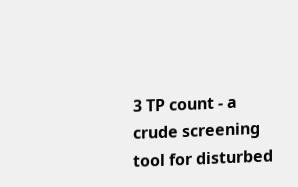3 TP count - a crude screening tool for disturbed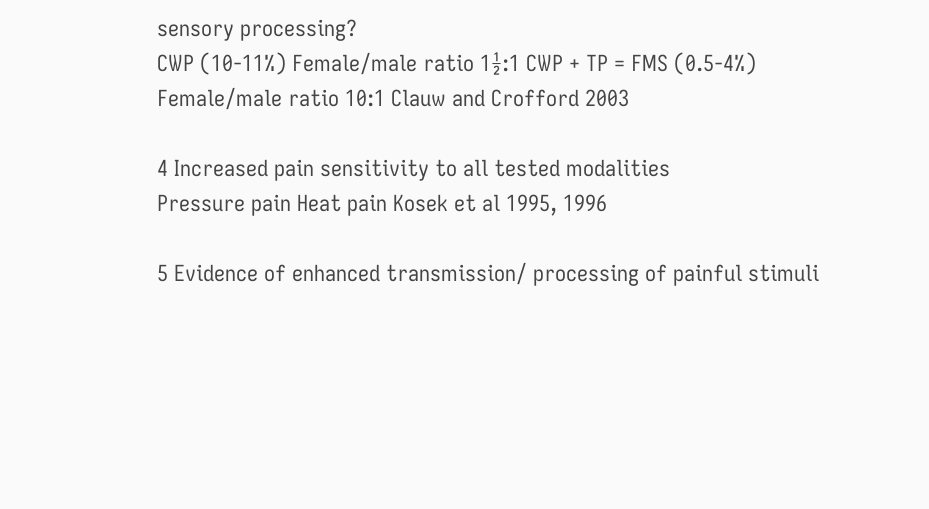sensory processing?
CWP (10-11%) Female/male ratio 1½:1 CWP + TP = FMS (0.5-4%) Female/male ratio 10:1 Clauw and Crofford 2003

4 Increased pain sensitivity to all tested modalities
Pressure pain Heat pain Kosek et al 1995, 1996

5 Evidence of enhanced transmission/ processing of painful stimuli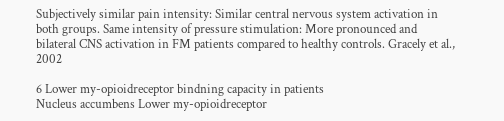Subjectively similar pain intensity: Similar central nervous system activation in both groups. Same intensity of pressure stimulation: More pronounced and bilateral CNS activation in FM patients compared to healthy controls. Gracely et al., 2002

6 Lower my-opioidreceptor bindning capacity in patients
Nucleus accumbens Lower my-opioidreceptor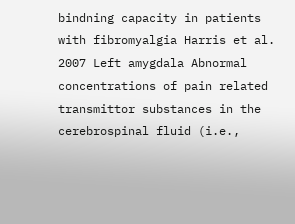bindning capacity in patients with fibromyalgia Harris et al. 2007 Left amygdala Abnormal concentrations of pain related transmittor substances in the cerebrospinal fluid (i.e.,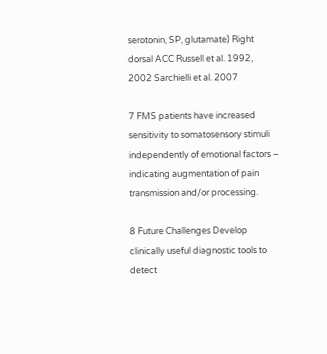serotonin, SP, glutamate) Right dorsal ACC Russell et al. 1992, 2002 Sarchielli et al. 2007

7 FMS patients have increased sensitivity to somatosensory stimuli independently of emotional factors – indicating augmentation of pain transmission and/or processing.

8 Future Challenges Develop clinically useful diagnostic tools to detect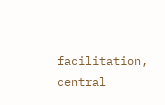facilitation, central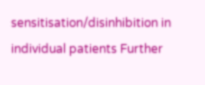sensitisation/disinhibition in individual patients Further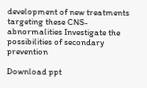development of new treatments targeting these CNS-abnormalities Investigate the possibilities of secondary prevention

Download ppt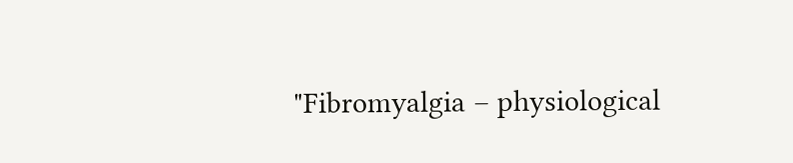"Fibromyalgia – physiological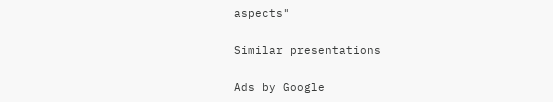aspects"

Similar presentations

Ads by Google